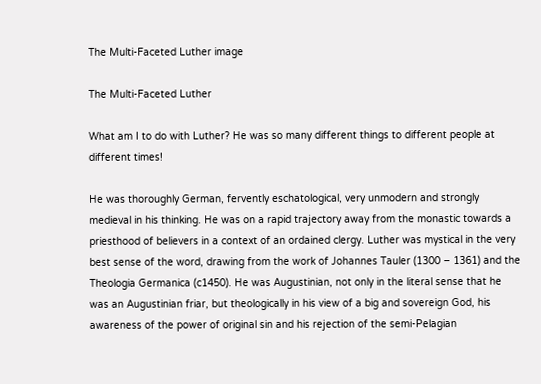The Multi-Faceted Luther image

The Multi-Faceted Luther

What am I to do with Luther? He was so many different things to different people at different times!

He was thoroughly German, fervently eschatological, very unmodern and strongly medieval in his thinking. He was on a rapid trajectory away from the monastic towards a priesthood of believers in a context of an ordained clergy. Luther was mystical in the very best sense of the word, drawing from the work of Johannes Tauler (1300 – 1361) and the Theologia Germanica (c1450). He was Augustinian, not only in the literal sense that he was an Augustinian friar, but theologically in his view of a big and sovereign God, his awareness of the power of original sin and his rejection of the semi-Pelagian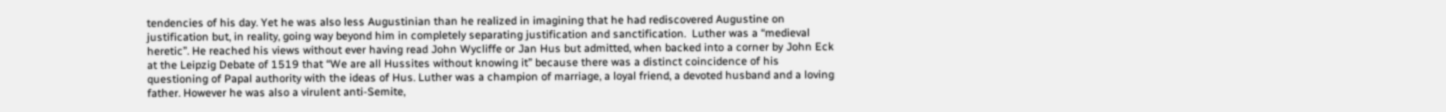tendencies of his day. Yet he was also less Augustinian than he realized in imagining that he had rediscovered Augustine on justification but, in reality, going way beyond him in completely separating justification and sanctification.  Luther was a “medieval heretic”. He reached his views without ever having read John Wycliffe or Jan Hus but admitted, when backed into a corner by John Eck at the Leipzig Debate of 1519 that “We are all Hussites without knowing it” because there was a distinct coincidence of his questioning of Papal authority with the ideas of Hus. Luther was a champion of marriage, a loyal friend, a devoted husband and a loving father. However he was also a virulent anti-Semite,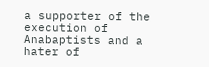a supporter of the execution of Anabaptists and a hater of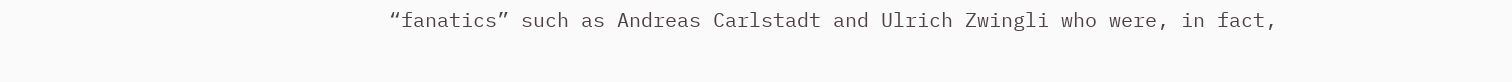“fanatics” such as Andreas Carlstadt and Ulrich Zwingli who were, in fact,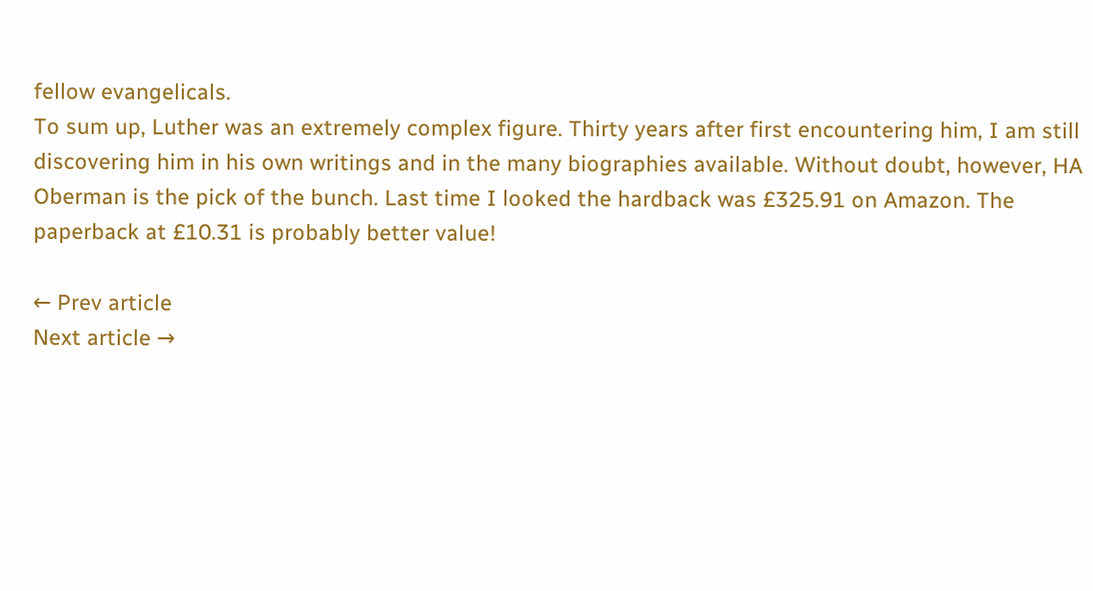fellow evangelicals.
To sum up, Luther was an extremely complex figure. Thirty years after first encountering him, I am still discovering him in his own writings and in the many biographies available. Without doubt, however, HA Oberman is the pick of the bunch. Last time I looked the hardback was £325.91 on Amazon. The paperback at £10.31 is probably better value!

← Prev article
Next article →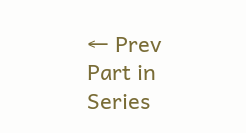← Prev Part in Series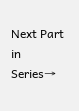Next Part in Series→